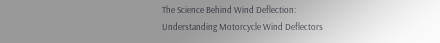The Science Behind Wind Deflection: Understanding Motorcycle Wind Deflectors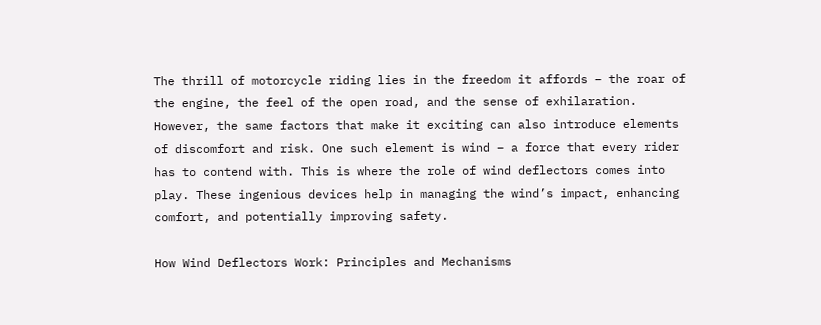The thrill of motorcycle riding lies in the freedom it affords – the roar of the engine, the feel of the open road, and the sense of exhilaration. However, the same factors that make it exciting can also introduce elements of discomfort and risk. One such element is wind – a force that every rider has to contend with. This is where the role of wind deflectors comes into play. These ingenious devices help in managing the wind’s impact, enhancing comfort, and potentially improving safety.

How Wind Deflectors Work: Principles and Mechanisms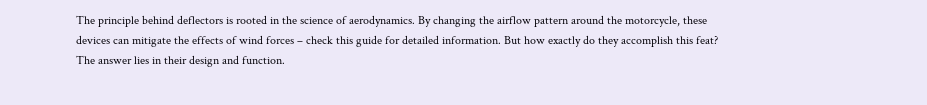The principle behind deflectors is rooted in the science of aerodynamics. By changing the airflow pattern around the motorcycle, these devices can mitigate the effects of wind forces – check this guide for detailed information. But how exactly do they accomplish this feat? The answer lies in their design and function.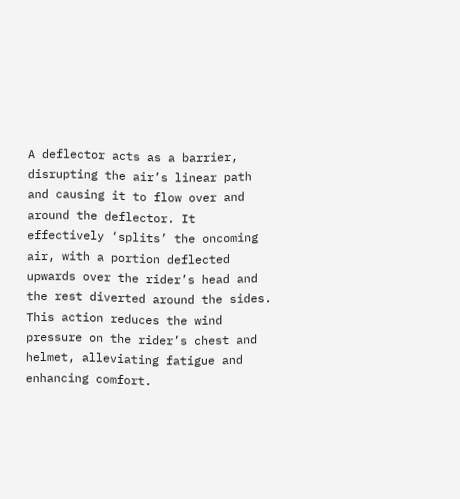A deflector acts as a barrier, disrupting the air’s linear path and causing it to flow over and around the deflector. It effectively ‘splits’ the oncoming air, with a portion deflected upwards over the rider’s head and the rest diverted around the sides. This action reduces the wind pressure on the rider’s chest and helmet, alleviating fatigue and enhancing comfort.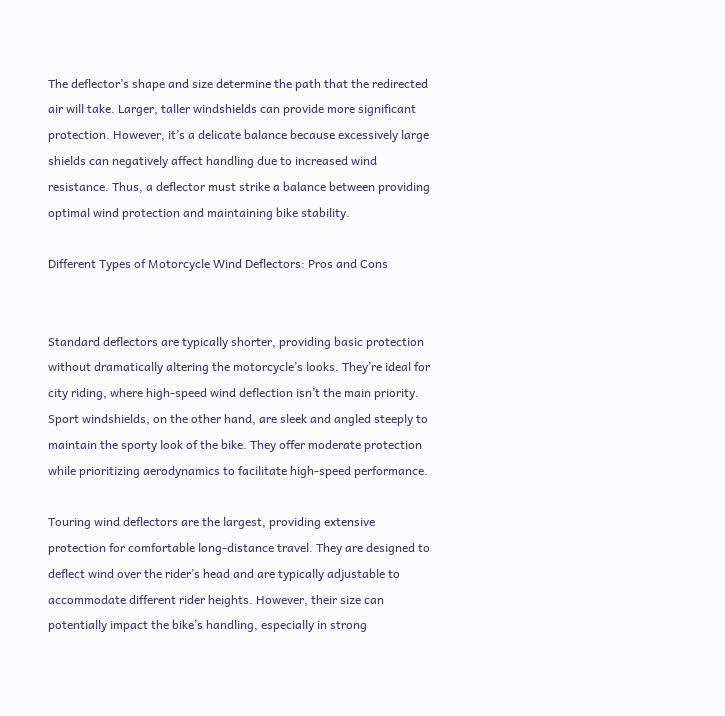The deflector’s shape and size determine the path that the redirected air will take. Larger, taller windshields can provide more significant protection. However, it’s a delicate balance because excessively large shields can negatively affect handling due to increased wind resistance. Thus, a deflector must strike a balance between providing optimal wind protection and maintaining bike stability.

Different Types of Motorcycle Wind Deflectors: Pros and Cons


Standard deflectors are typically shorter, providing basic protection without dramatically altering the motorcycle’s looks. They’re ideal for city riding, where high-speed wind deflection isn’t the main priority. Sport windshields, on the other hand, are sleek and angled steeply to maintain the sporty look of the bike. They offer moderate protection while prioritizing aerodynamics to facilitate high-speed performance.

Touring wind deflectors are the largest, providing extensive protection for comfortable long-distance travel. They are designed to deflect wind over the rider’s head and are typically adjustable to accommodate different rider heights. However, their size can potentially impact the bike’s handling, especially in strong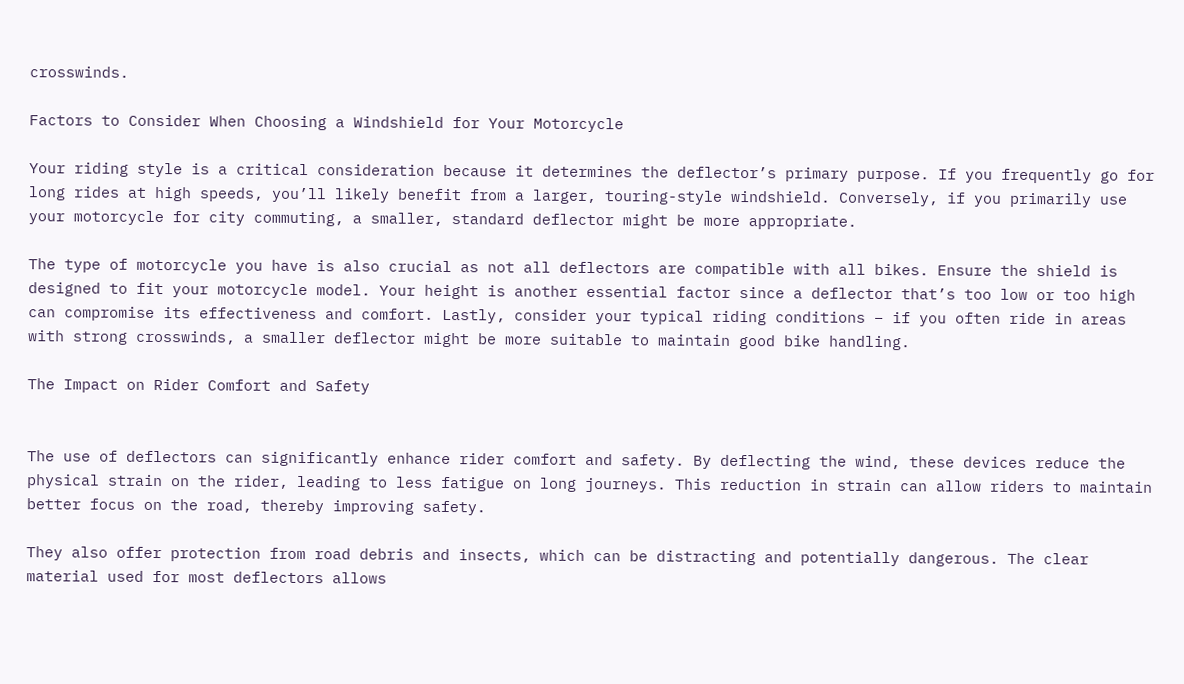crosswinds.

Factors to Consider When Choosing a Windshield for Your Motorcycle

Your riding style is a critical consideration because it determines the deflector’s primary purpose. If you frequently go for long rides at high speeds, you’ll likely benefit from a larger, touring-style windshield. Conversely, if you primarily use your motorcycle for city commuting, a smaller, standard deflector might be more appropriate.

The type of motorcycle you have is also crucial as not all deflectors are compatible with all bikes. Ensure the shield is designed to fit your motorcycle model. Your height is another essential factor since a deflector that’s too low or too high can compromise its effectiveness and comfort. Lastly, consider your typical riding conditions – if you often ride in areas with strong crosswinds, a smaller deflector might be more suitable to maintain good bike handling.

The Impact on Rider Comfort and Safety


The use of deflectors can significantly enhance rider comfort and safety. By deflecting the wind, these devices reduce the physical strain on the rider, leading to less fatigue on long journeys. This reduction in strain can allow riders to maintain better focus on the road, thereby improving safety.

They also offer protection from road debris and insects, which can be distracting and potentially dangerous. The clear material used for most deflectors allows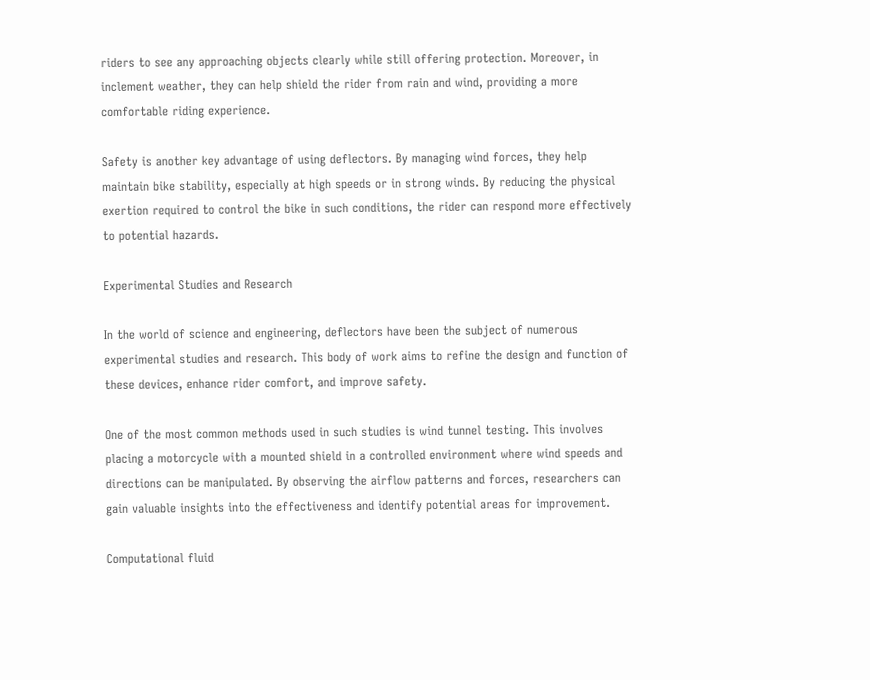riders to see any approaching objects clearly while still offering protection. Moreover, in inclement weather, they can help shield the rider from rain and wind, providing a more comfortable riding experience.

Safety is another key advantage of using deflectors. By managing wind forces, they help maintain bike stability, especially at high speeds or in strong winds. By reducing the physical exertion required to control the bike in such conditions, the rider can respond more effectively to potential hazards.

Experimental Studies and Research

In the world of science and engineering, deflectors have been the subject of numerous experimental studies and research. This body of work aims to refine the design and function of these devices, enhance rider comfort, and improve safety.

One of the most common methods used in such studies is wind tunnel testing. This involves placing a motorcycle with a mounted shield in a controlled environment where wind speeds and directions can be manipulated. By observing the airflow patterns and forces, researchers can gain valuable insights into the effectiveness and identify potential areas for improvement.

Computational fluid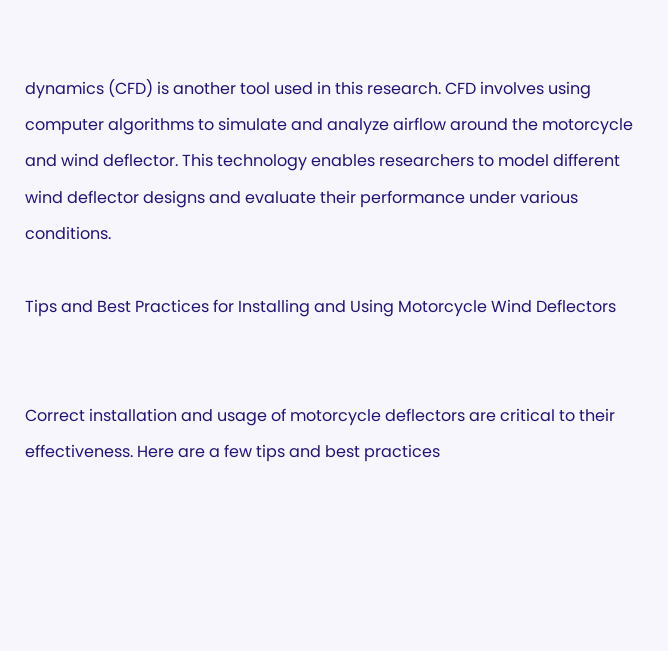dynamics (CFD) is another tool used in this research. CFD involves using computer algorithms to simulate and analyze airflow around the motorcycle and wind deflector. This technology enables researchers to model different wind deflector designs and evaluate their performance under various conditions.

Tips and Best Practices for Installing and Using Motorcycle Wind Deflectors


Correct installation and usage of motorcycle deflectors are critical to their effectiveness. Here are a few tips and best practices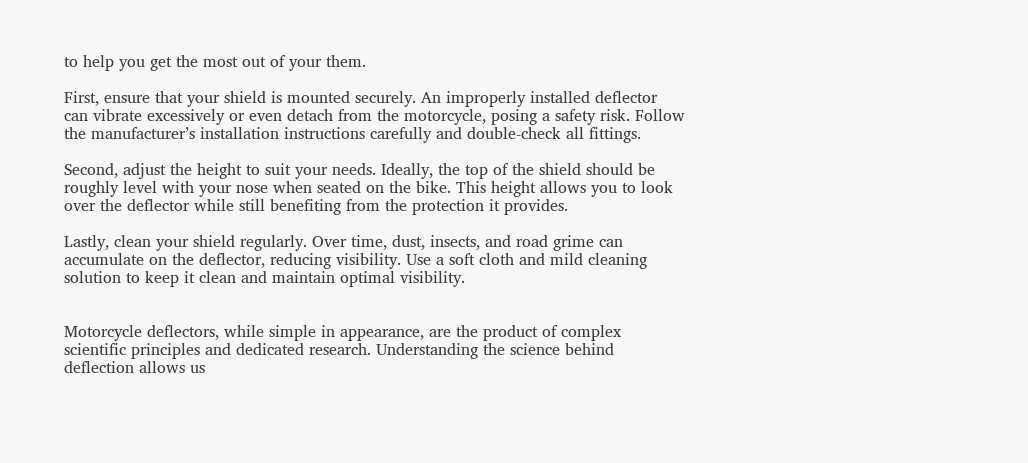to help you get the most out of your them.

First, ensure that your shield is mounted securely. An improperly installed deflector can vibrate excessively or even detach from the motorcycle, posing a safety risk. Follow the manufacturer’s installation instructions carefully and double-check all fittings.

Second, adjust the height to suit your needs. Ideally, the top of the shield should be roughly level with your nose when seated on the bike. This height allows you to look over the deflector while still benefiting from the protection it provides.

Lastly, clean your shield regularly. Over time, dust, insects, and road grime can accumulate on the deflector, reducing visibility. Use a soft cloth and mild cleaning solution to keep it clean and maintain optimal visibility.


Motorcycle deflectors, while simple in appearance, are the product of complex scientific principles and dedicated research. Understanding the science behind deflection allows us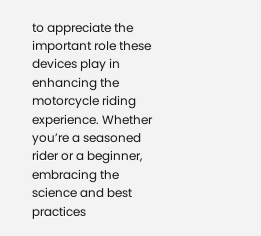to appreciate the important role these devices play in enhancing the motorcycle riding experience. Whether you’re a seasoned rider or a beginner, embracing the science and best practices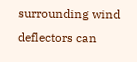surrounding wind deflectors can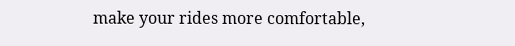make your rides more comfortable,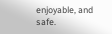enjoyable, and safe.